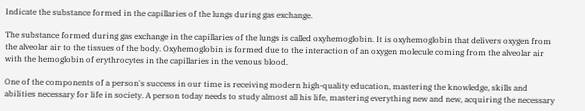Indicate the substance formed in the capillaries of the lungs during gas exchange.

The substance formed during gas exchange in the capillaries of the lungs is called oxyhemoglobin. It is oxyhemoglobin that delivers oxygen from the alveolar air to the tissues of the body. Oxyhemoglobin is formed due to the interaction of an oxygen molecule coming from the alveolar air with the hemoglobin of erythrocytes in the capillaries in the venous blood.

One of the components of a person's success in our time is receiving modern high-quality education, mastering the knowledge, skills and abilities necessary for life in society. A person today needs to study almost all his life, mastering everything new and new, acquiring the necessary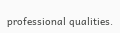professional qualities.